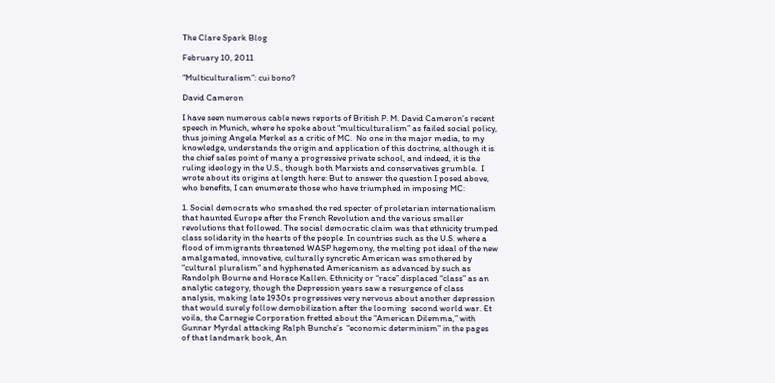The Clare Spark Blog

February 10, 2011

“Multiculturalism”: cui bono?

David Cameron

I have seen numerous cable news reports of British P. M. David Cameron’s recent speech in Munich, where he spoke about “multiculturalism” as failed social policy, thus joining Angela Merkel as a critic of MC.  No one in the major media, to my knowledge, understands the origin and application of this doctrine, although it is the chief sales point of many a progressive private school, and indeed, it is the ruling ideology in the U.S., though both Marxists and conservatives grumble.  I wrote about its origins at length here: But to answer the question I posed above, who benefits, I can enumerate those who have triumphed in imposing MC:

1. Social democrats who smashed the red specter of proletarian internationalism that haunted Europe after the French Revolution and the various smaller revolutions that followed. The social democratic claim was that ethnicity trumped class solidarity in the hearts of the people. In countries such as the U.S. where a flood of immigrants threatened WASP hegemony, the melting pot ideal of the new amalgamated, innovative, culturally syncretic American was smothered by “cultural pluralism” and hyphenated Americanism as advanced by such as Randolph Bourne and Horace Kallen. Ethnicity or “race” displaced “class” as an analytic category, though the Depression years saw a resurgence of class analysis, making late 1930s progressives very nervous about another depression that would surely follow demobilization after the looming  second world war. Et voila, the Carnegie Corporation fretted about the “American Dilemma,” with Gunnar Myrdal attacking Ralph Bunche’s  “economic determinism” in the pages of that landmark book, An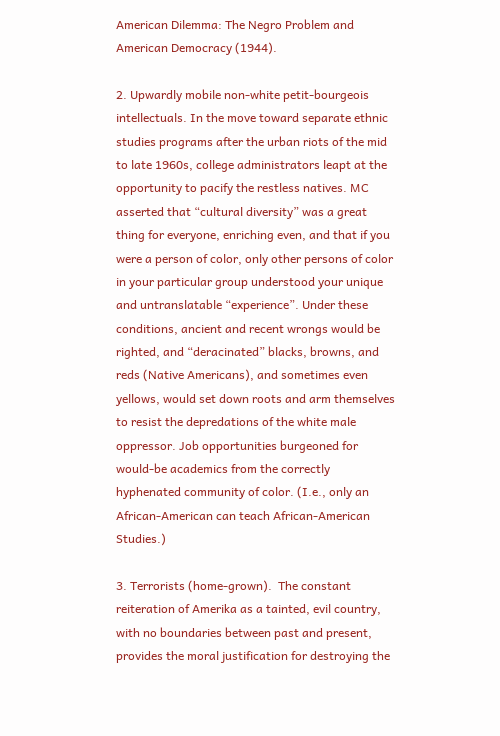American Dilemma: The Negro Problem and American Democracy (1944).

2. Upwardly mobile non-white petit-bourgeois intellectuals. In the move toward separate ethnic studies programs after the urban riots of the mid to late 1960s, college administrators leapt at the opportunity to pacify the restless natives. MC asserted that “cultural diversity” was a great thing for everyone, enriching even, and that if you were a person of color, only other persons of color in your particular group understood your unique and untranslatable “experience”. Under these conditions, ancient and recent wrongs would be righted, and “deracinated” blacks, browns, and reds (Native Americans), and sometimes even yellows, would set down roots and arm themselves to resist the depredations of the white male oppressor. Job opportunities burgeoned for would-be academics from the correctly hyphenated community of color. (I.e., only an African-American can teach African-American Studies.)

3. Terrorists (home-grown).  The constant reiteration of Amerika as a tainted, evil country, with no boundaries between past and present,  provides the moral justification for destroying the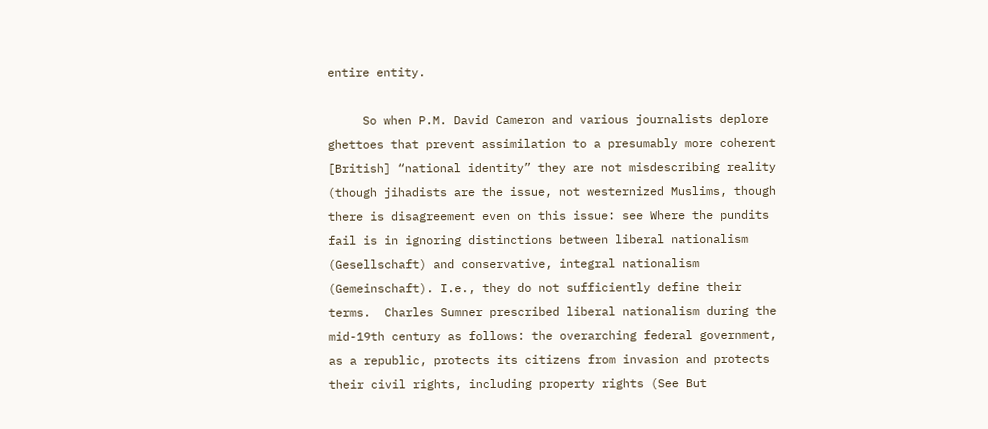entire entity.

     So when P.M. David Cameron and various journalists deplore ghettoes that prevent assimilation to a presumably more coherent [British] “national identity” they are not misdescribing reality (though jihadists are the issue, not westernized Muslims, though there is disagreement even on this issue: see Where the pundits fail is in ignoring distinctions between liberal nationalism (Gesellschaft) and conservative, integral nationalism (Gemeinschaft). I.e., they do not sufficiently define their terms.  Charles Sumner prescribed liberal nationalism during the mid-19th century as follows: the overarching federal government, as a republic, protects its citizens from invasion and protects their civil rights, including property rights (See But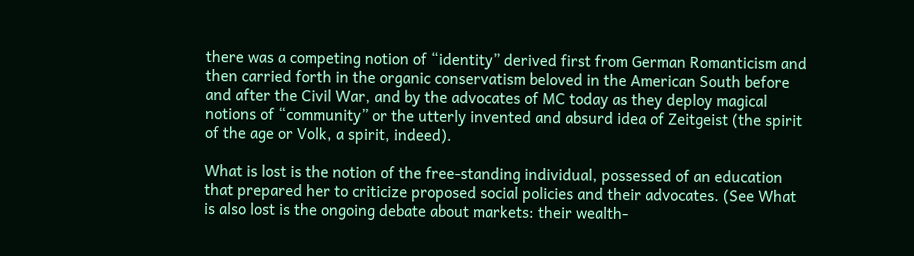there was a competing notion of “identity” derived first from German Romanticism and then carried forth in the organic conservatism beloved in the American South before and after the Civil War, and by the advocates of MC today as they deploy magical notions of “community” or the utterly invented and absurd idea of Zeitgeist (the spirit of the age or Volk, a spirit, indeed).

What is lost is the notion of the free-standing individual, possessed of an education that prepared her to criticize proposed social policies and their advocates. (See What is also lost is the ongoing debate about markets: their wealth-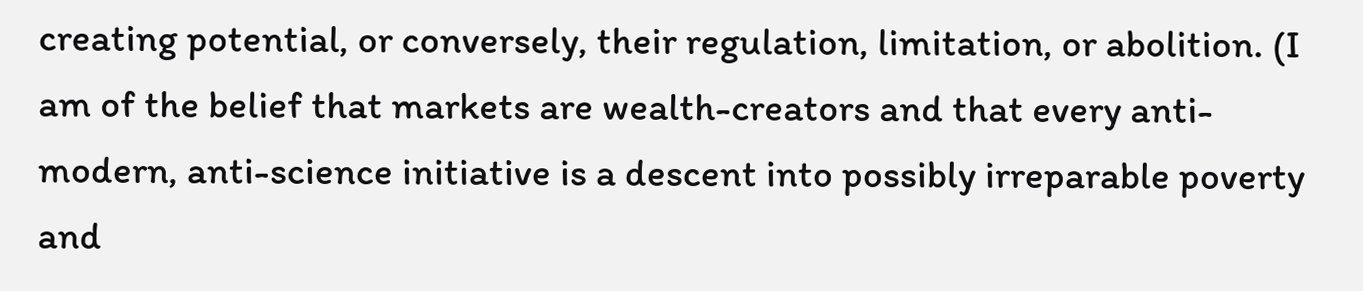creating potential, or conversely, their regulation, limitation, or abolition. (I am of the belief that markets are wealth-creators and that every anti-modern, anti-science initiative is a descent into possibly irreparable poverty and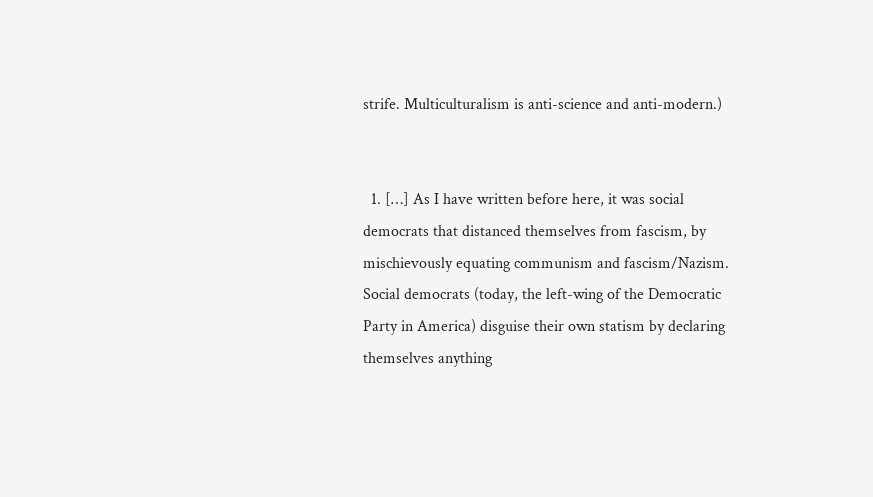strife. Multiculturalism is anti-science and anti-modern.)


  1. […] As I have written before here, it was social democrats that distanced themselves from fascism, by mischievously equating communism and fascism/Nazism. Social democrats (today, the left-wing of the Democratic Party in America) disguise their own statism by declaring themselves anything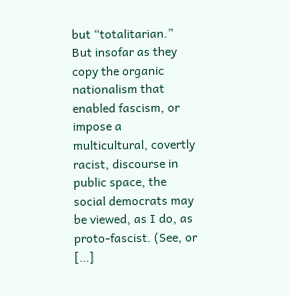but “totalitarian.”  But insofar as they copy the organic nationalism that enabled fascism, or impose a multicultural, covertly racist, discourse in public space, the social democrats may be viewed, as I do, as proto-fascist. (See, or […]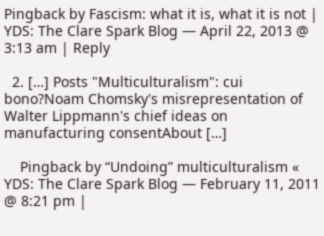Pingback by Fascism: what it is, what it is not | YDS: The Clare Spark Blog — April 22, 2013 @ 3:13 am | Reply

  2. […] Posts "Multiculturalism": cui bono?Noam Chomsky's misrepresentation of Walter Lippmann's chief ideas on manufacturing consentAbout […]

    Pingback by “Undoing” multiculturalism « YDS: The Clare Spark Blog — February 11, 2011 @ 8:21 pm |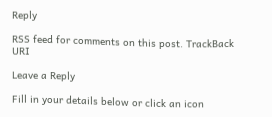Reply

RSS feed for comments on this post. TrackBack URI

Leave a Reply

Fill in your details below or click an icon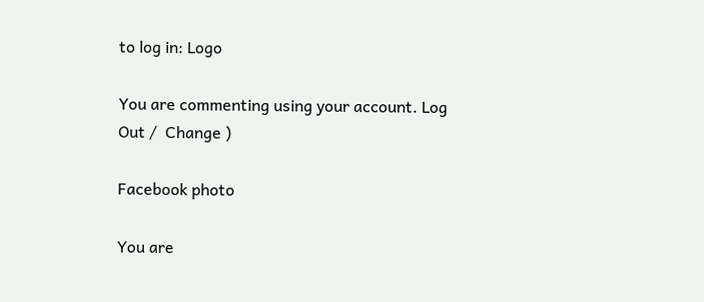to log in: Logo

You are commenting using your account. Log Out /  Change )

Facebook photo

You are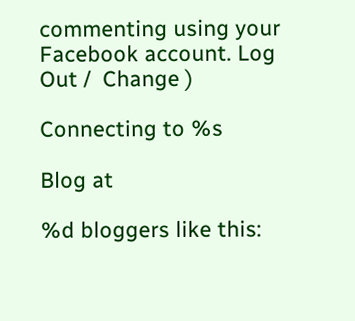commenting using your Facebook account. Log Out /  Change )

Connecting to %s

Blog at

%d bloggers like this: